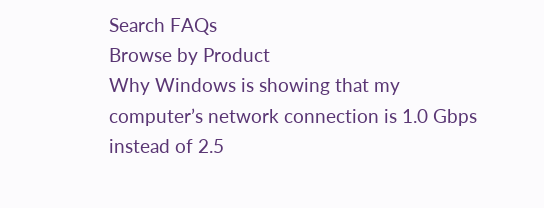Search FAQs
Browse by Product
Why Windows is showing that my computer’s network connection is 1.0 Gbps instead of 2.5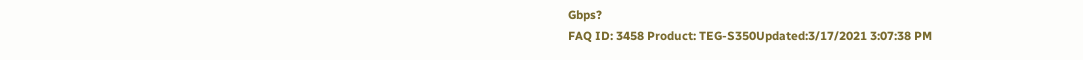Gbps?
FAQ ID: 3458 Product: TEG-S350Updated:3/17/2021 3:07:38 PM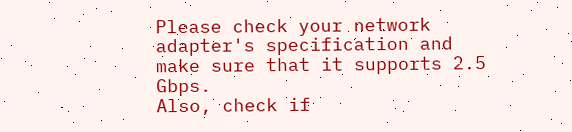Please check your network adapter's specification and make sure that it supports 2.5 Gbps.
Also, check if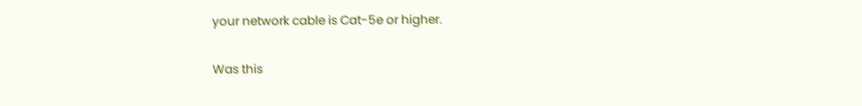your network cable is Cat-5e or higher.

Was this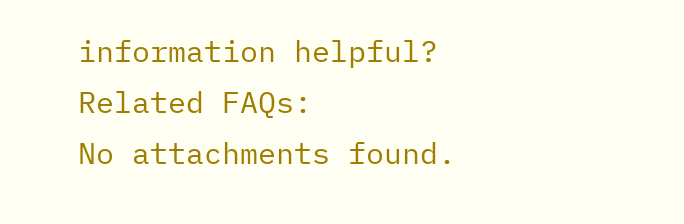information helpful?
Related FAQs:
No attachments found.